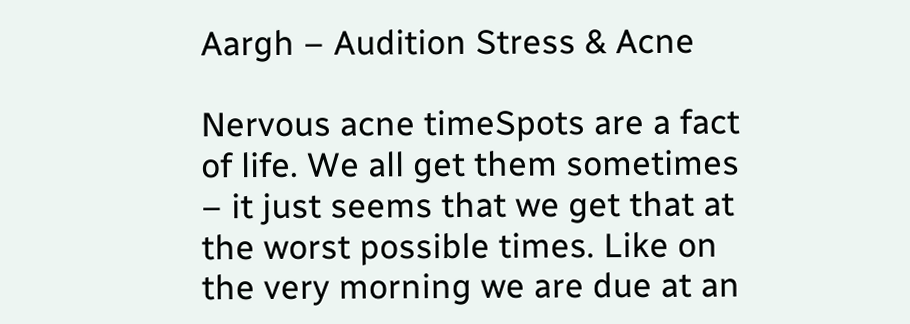Aargh – Audition Stress & Acne

Nervous acne timeSpots are a fact of life. We all get them sometimes – it just seems that we get that at the worst possible times. Like on the very morning we are due at an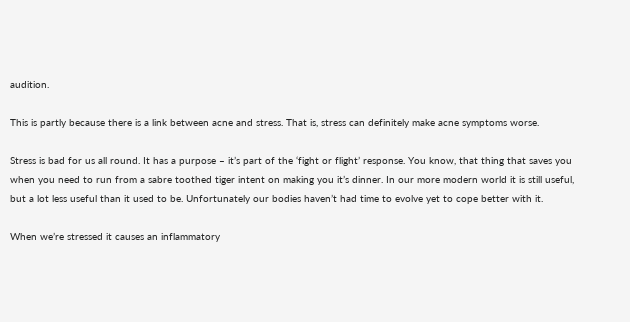audition.

This is partly because there is a link between acne and stress. That is, stress can definitely make acne symptoms worse.

Stress is bad for us all round. It has a purpose – it’s part of the ‘fight or flight’ response. You know, that thing that saves you when you need to run from a sabre toothed tiger intent on making you it’s dinner. In our more modern world it is still useful, but a lot less useful than it used to be. Unfortunately our bodies haven’t had time to evolve yet to cope better with it.

When we’re stressed it causes an inflammatory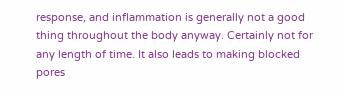response, and inflammation is generally not a good thing throughout the body anyway. Certainly not for any length of time. It also leads to making blocked pores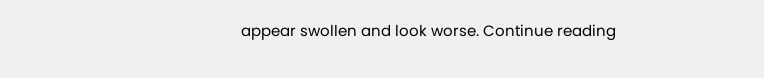appear swollen and look worse. Continue reading